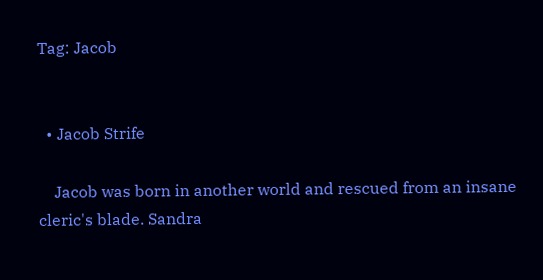Tag: Jacob


  • Jacob Strife

    Jacob was born in another world and rescued from an insane cleric's blade. Sandra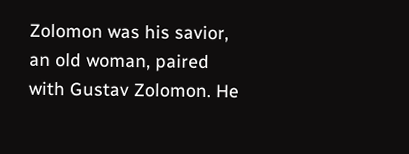Zolomon was his savior, an old woman, paired with Gustav Zolomon. He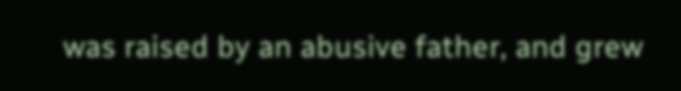was raised by an abusive father, and grew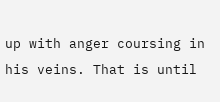up with anger coursing in his veins. That is until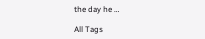the day he …

All Tags